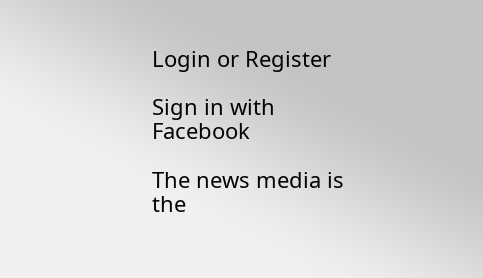Login or Register

Sign in with Facebook

The news media is the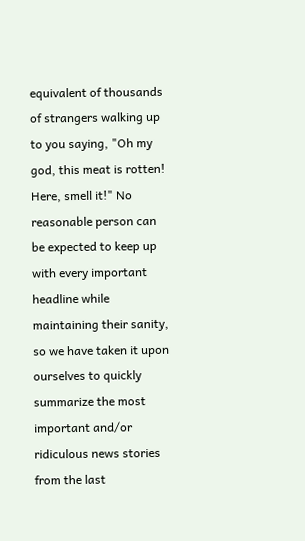equivalent of thousands of strangers walking up to you saying, "Oh my god, this meat is rotten! Here, smell it!" No reasonable person can be expected to keep up with every important headline while maintaining their sanity, so we have taken it upon ourselves to quickly summarize the most important and/or ridiculous news stories from the last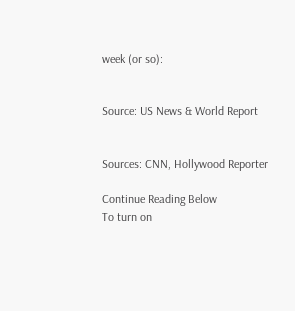week (or so):


Source: US News & World Report


Sources: CNN, Hollywood Reporter

Continue Reading Below
To turn on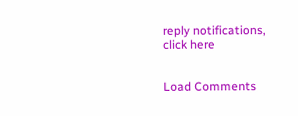reply notifications, click here


Load Comments